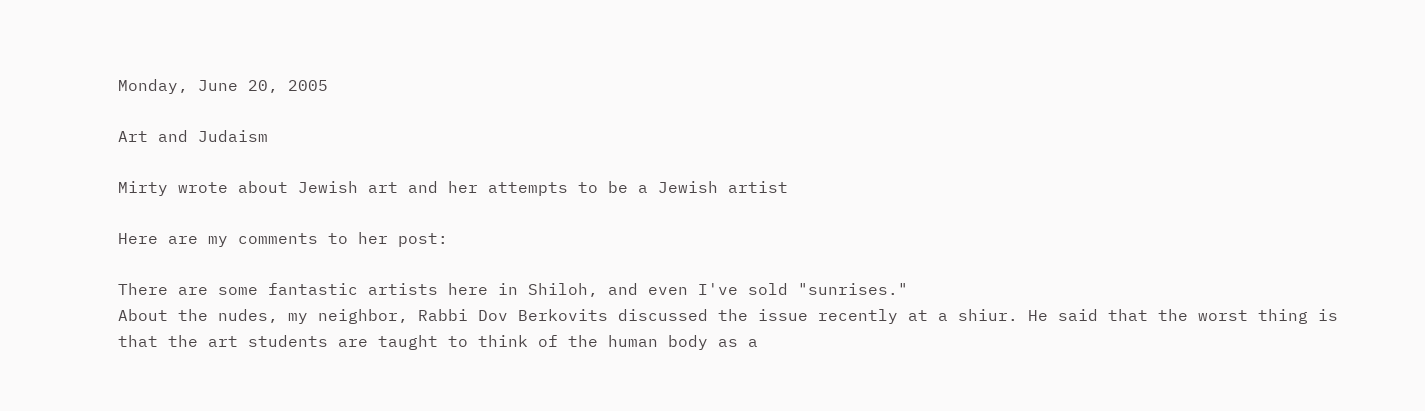Monday, June 20, 2005

Art and Judaism

Mirty wrote about Jewish art and her attempts to be a Jewish artist

Here are my comments to her post:

There are some fantastic artists here in Shiloh, and even I've sold "sunrises."
About the nudes, my neighbor, Rabbi Dov Berkovits discussed the issue recently at a shiur. He said that the worst thing is that the art students are taught to think of the human body as a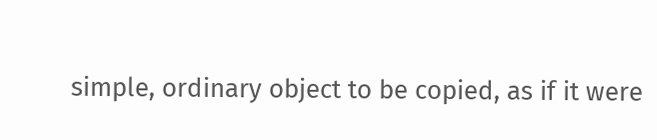simple, ordinary object to be copied, as if it were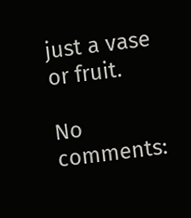just a vase or fruit.

No comments: